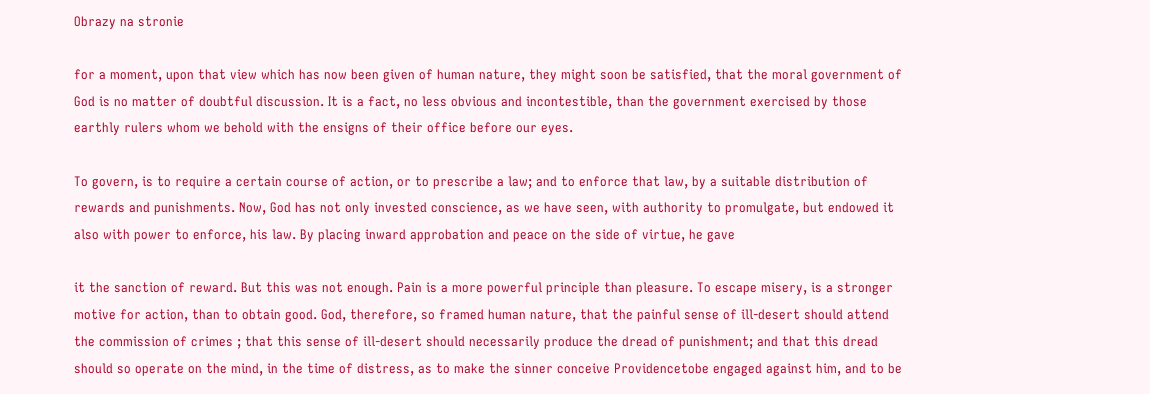Obrazy na stronie

for a moment, upon that view which has now been given of human nature, they might soon be satisfied, that the moral government of God is no matter of doubtful discussion. It is a fact, no less obvious and incontestible, than the government exercised by those earthly rulers whom we behold with the ensigns of their office before our eyes.

To govern, is to require a certain course of action, or to prescribe a law; and to enforce that law, by a suitable distribution of rewards and punishments. Now, God has not only invested conscience, as we have seen, with authority to promulgate, but endowed it also with power to enforce, his law. By placing inward approbation and peace on the side of virtue, he gave

it the sanction of reward. But this was not enough. Pain is a more powerful principle than pleasure. To escape misery, is a stronger motive for action, than to obtain good. God, therefore, so framed human nature, that the painful sense of ill-desert should attend the commission of crimes ; that this sense of ill-desert should necessarily produce the dread of punishment; and that this dread should so operate on the mind, in the time of distress, as to make the sinner conceive Providencetobe engaged against him, and to be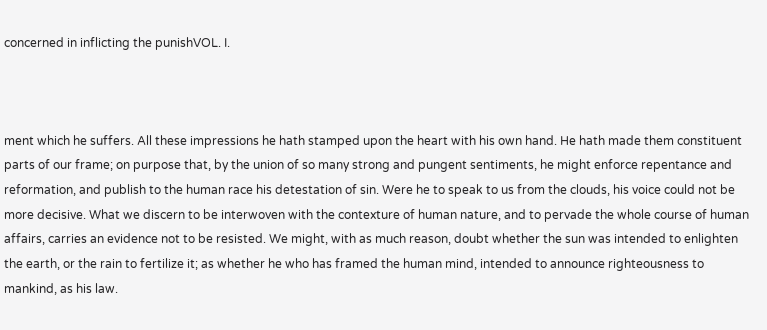concerned in inflicting the punishVOL. I.



ment which he suffers. All these impressions he hath stamped upon the heart with his own hand. He hath made them constituent parts of our frame; on purpose that, by the union of so many strong and pungent sentiments, he might enforce repentance and reformation, and publish to the human race his detestation of sin. Were he to speak to us from the clouds, his voice could not be more decisive. What we discern to be interwoven with the contexture of human nature, and to pervade the whole course of human affairs, carries an evidence not to be resisted. We might, with as much reason, doubt whether the sun was intended to enlighten the earth, or the rain to fertilize it; as whether he who has framed the human mind, intended to announce righteousness to mankind, as his law.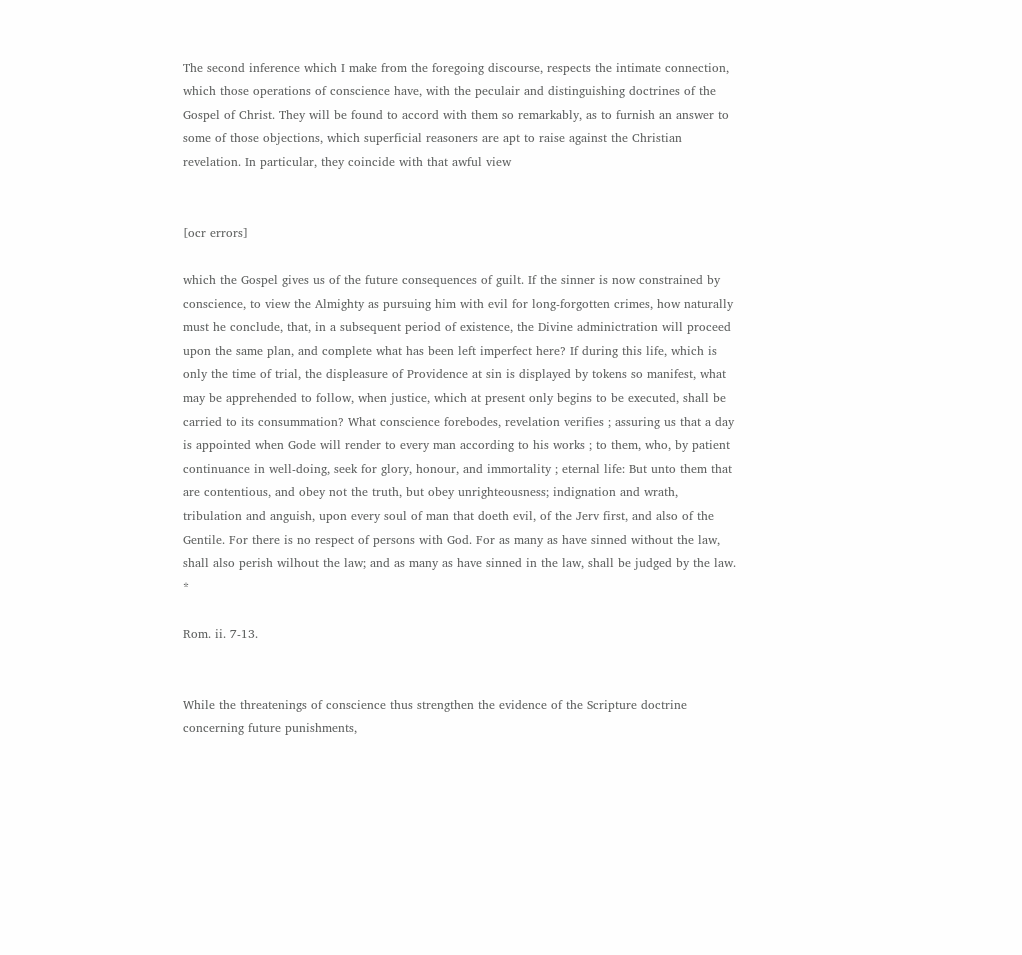The second inference which I make from the foregoing discourse, respects the intimate connection, which those operations of conscience have, with the peculair and distinguishing doctrines of the Gospel of Christ. They will be found to accord with them so remarkably, as to furnish an answer to some of those objections, which superficial reasoners are apt to raise against the Christian revelation. In particular, they coincide with that awful view


[ocr errors]

which the Gospel gives us of the future consequences of guilt. If the sinner is now constrained by conscience, to view the Almighty as pursuing him with evil for long-forgotten crimes, how naturally must he conclude, that, in a subsequent period of existence, the Divine adminictration will proceed upon the same plan, and complete what has been left imperfect here? If during this life, which is only the time of trial, the displeasure of Providence at sin is displayed by tokens so manifest, what may be apprehended to follow, when justice, which at present only begins to be executed, shall be carried to its consummation? What conscience forebodes, revelation verifies ; assuring us that a day is appointed when Gode will render to every man according to his works ; to them, who, by patient continuance in well-doing, seek for glory, honour, and immortality ; eternal life: But unto them that are contentious, and obey not the truth, but obey unrighteousness; indignation and wrath, tribulation and anguish, upon every soul of man that doeth evil, of the Jerv first, and also of the Gentile. For there is no respect of persons with God. For as many as have sinned without the law, shall also perish wilhout the law; and as many as have sinned in the law, shall be judged by the law. *

Rom. ii. 7-13.


While the threatenings of conscience thus strengthen the evidence of the Scripture doctrine concerning future punishments,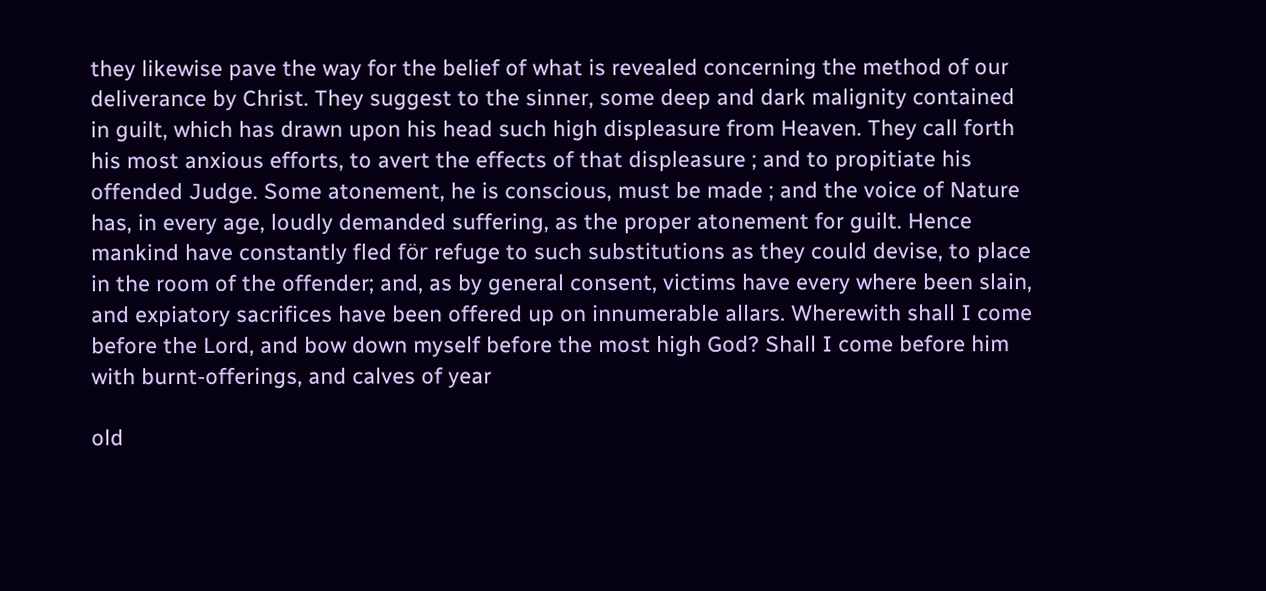they likewise pave the way for the belief of what is revealed concerning the method of our deliverance by Christ. They suggest to the sinner, some deep and dark malignity contained in guilt, which has drawn upon his head such high displeasure from Heaven. They call forth his most anxious efforts, to avert the effects of that displeasure ; and to propitiate his offended Judge. Some atonement, he is conscious, must be made ; and the voice of Nature has, in every age, loudly demanded suffering, as the proper atonement for guilt. Hence mankind have constantly fled för refuge to such substitutions as they could devise, to place in the room of the offender; and, as by general consent, victims have every where been slain, and expiatory sacrifices have been offered up on innumerable allars. Wherewith shall I come before the Lord, and bow down myself before the most high God? Shall I come before him with burnt-offerings, and calves of year

old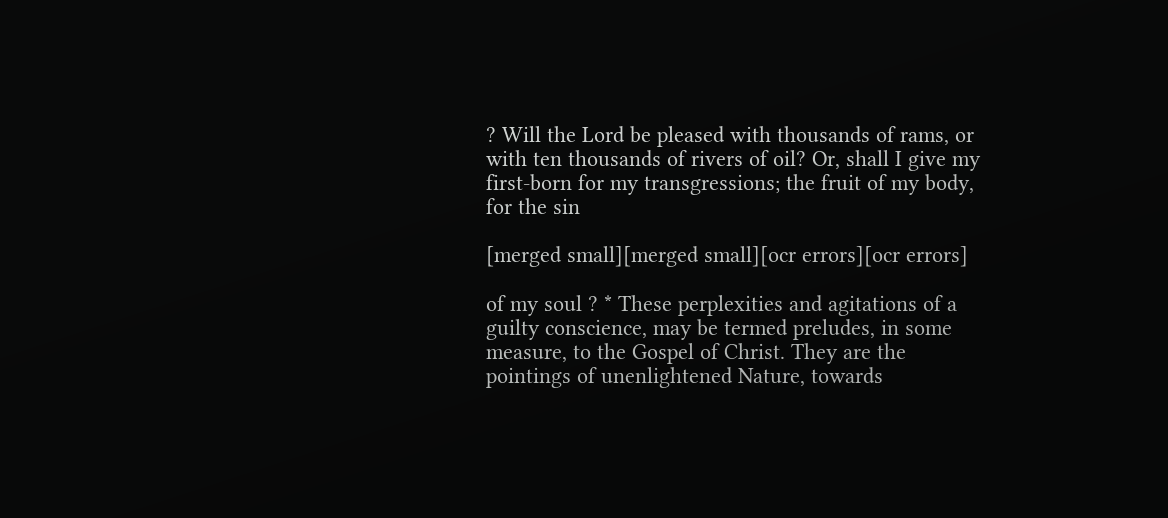? Will the Lord be pleased with thousands of rams, or with ten thousands of rivers of oil? Or, shall I give my first-born for my transgressions; the fruit of my body, for the sin

[merged small][merged small][ocr errors][ocr errors]

of my soul ? * These perplexities and agitations of a guilty conscience, may be termed preludes, in some measure, to the Gospel of Christ. They are the pointings of unenlightened Nature, towards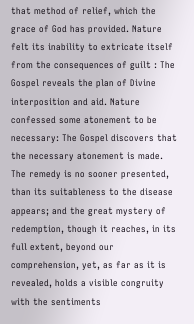that method of relief, which the grace of God has provided. Nature felt its inability to extricate itself from the consequences of guilt : The Gospel reveals the plan of Divine interposition and aid. Nature confessed some atonement to be necessary: The Gospel discovers that the necessary atonement is made. The remedy is no sooner presented, than its suitableness to the disease appears; and the great mystery of redemption, though it reaches, in its full extent, beyond our comprehension, yet, as far as it is revealed, holds a visible congruity with the sentiments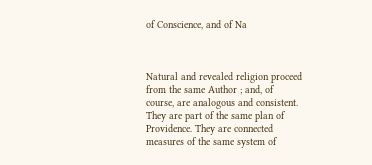of Conscience, and of Na



Natural and revealed religion proceed from the same Author ; and, of course, are analogous and consistent. They are part of the same plan of Providence. They are connected measures of the same system of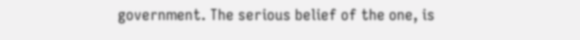government. The serious belief of the one, is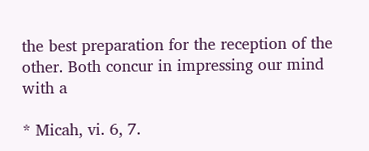the best preparation for the reception of the other. Both concur in impressing our mind with a

* Micah, vi. 6, 7.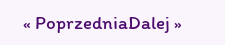« PoprzedniaDalej »